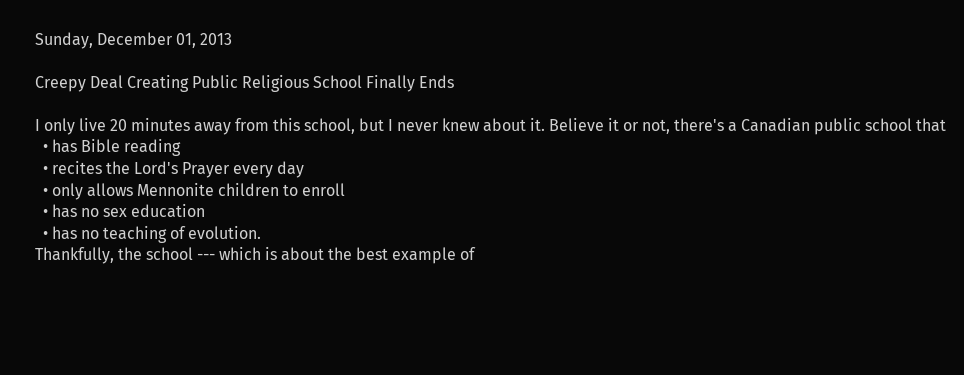Sunday, December 01, 2013

Creepy Deal Creating Public Religious School Finally Ends

I only live 20 minutes away from this school, but I never knew about it. Believe it or not, there's a Canadian public school that
  • has Bible reading
  • recites the Lord's Prayer every day
  • only allows Mennonite children to enroll
  • has no sex education
  • has no teaching of evolution.
Thankfully, the school --- which is about the best example of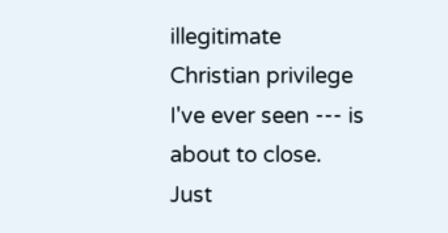illegitimate Christian privilege I've ever seen --- is about to close. Just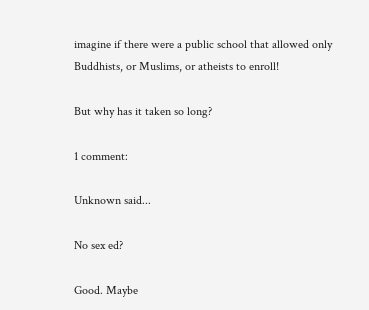imagine if there were a public school that allowed only Buddhists, or Muslims, or atheists to enroll!

But why has it taken so long?

1 comment:

Unknown said...

No sex ed?

Good. Maybe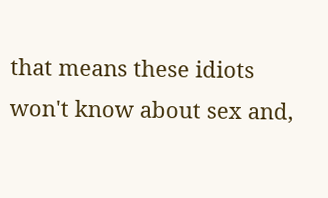that means these idiots won't know about sex and,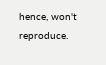hence, won't reproduce.